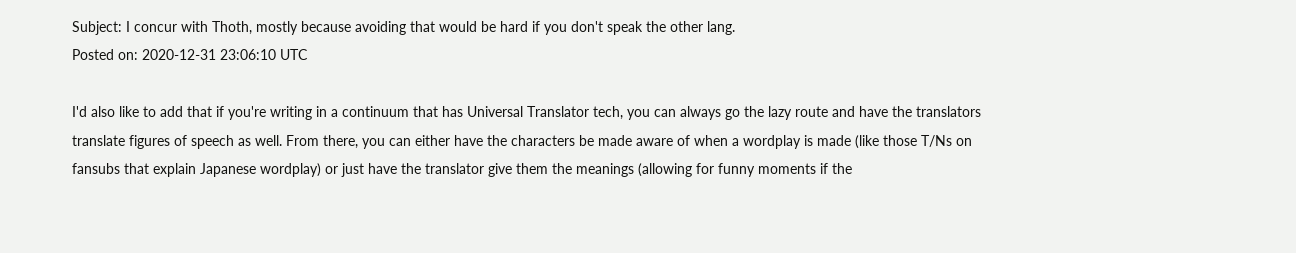Subject: I concur with Thoth, mostly because avoiding that would be hard if you don't speak the other lang.
Posted on: 2020-12-31 23:06:10 UTC

I'd also like to add that if you're writing in a continuum that has Universal Translator tech, you can always go the lazy route and have the translators translate figures of speech as well. From there, you can either have the characters be made aware of when a wordplay is made (like those T/Ns on fansubs that explain Japanese wordplay) or just have the translator give them the meanings (allowing for funny moments if the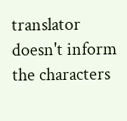translator doesn't inform the characters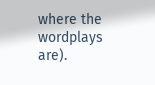where the wordplays are).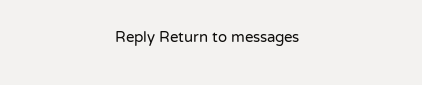Reply Return to messages